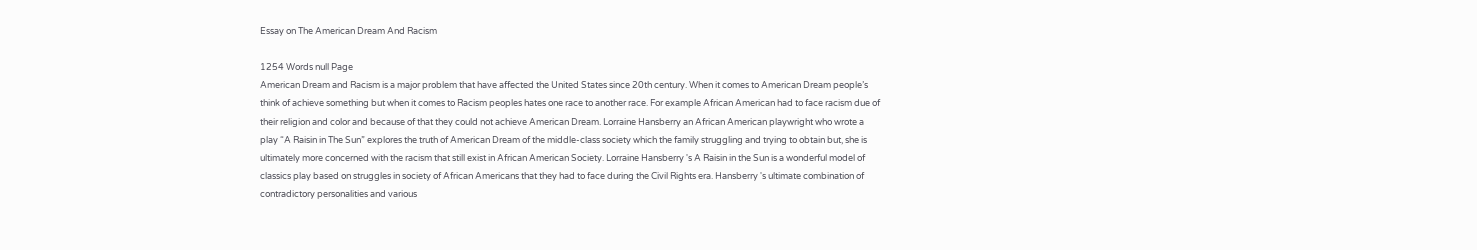Essay on The American Dream And Racism

1254 Words null Page
American Dream and Racism is a major problem that have affected the United States since 20th century. When it comes to American Dream people’s think of achieve something but when it comes to Racism peoples hates one race to another race. For example African American had to face racism due of their religion and color and because of that they could not achieve American Dream. Lorraine Hansberry an African American playwright who wrote a play “A Raisin in The Sun” explores the truth of American Dream of the middle-class society which the family struggling and trying to obtain but, she is ultimately more concerned with the racism that still exist in African American Society. Lorraine Hansberry 's A Raisin in the Sun is a wonderful model of classics play based on struggles in society of African Americans that they had to face during the Civil Rights era. Hansberry 's ultimate combination of contradictory personalities and various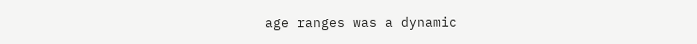age ranges was a dynamic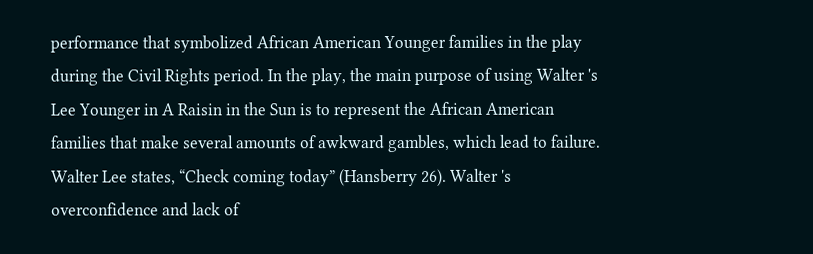performance that symbolized African American Younger families in the play during the Civil Rights period. In the play, the main purpose of using Walter 's Lee Younger in A Raisin in the Sun is to represent the African American families that make several amounts of awkward gambles, which lead to failure. Walter Lee states, “Check coming today” (Hansberry 26). Walter 's overconfidence and lack of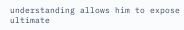understanding allows him to expose ultimate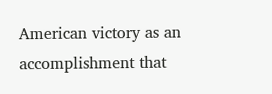American victory as an accomplishment that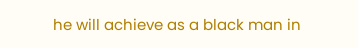he will achieve as a black man in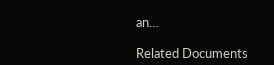an…

Related Documents